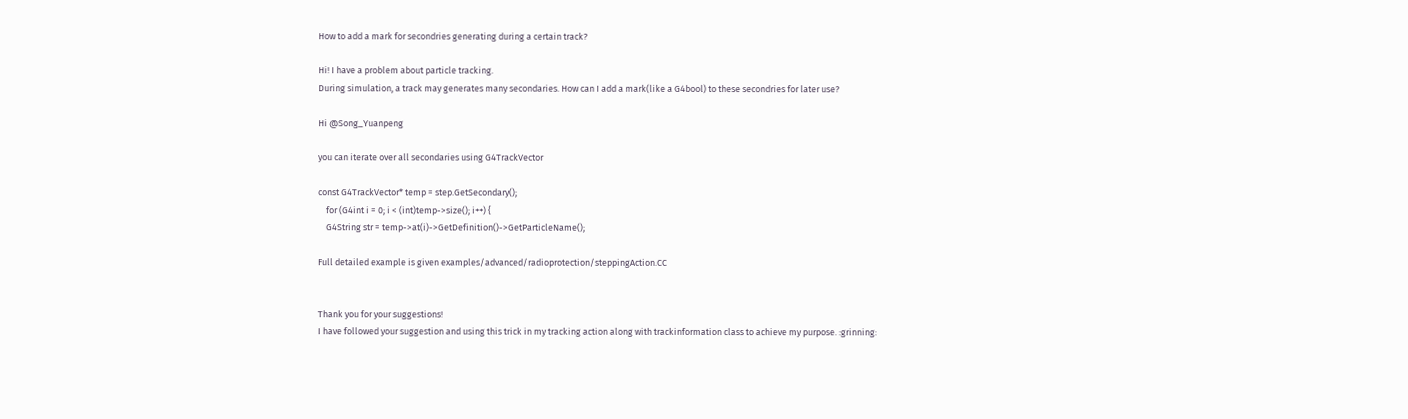How to add a mark for secondries generating during a certain track?

Hi! I have a problem about particle tracking.
During simulation, a track may generates many secondaries. How can I add a mark(like a G4bool) to these secondries for later use?

Hi @Song_Yuanpeng

you can iterate over all secondaries using G4TrackVector

const G4TrackVector* temp = step.GetSecondary();
    for (G4int i = 0; i < (int)temp->size(); i++) {
    G4String str = temp->at(i)->GetDefinition()->GetParticleName();

Full detailed example is given examples/advanced/radioprotection/steppingAction.CC


Thank you for your suggestions!
I have followed your suggestion and using this trick in my tracking action along with trackinformation class to achieve my purpose. :grinning: